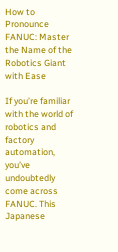How to Pronounce FANUC: Master the Name of the Robotics Giant with Ease

If you’re familiar with the world of robotics and factory automation, you’ve undoubtedly come across FANUC. This Japanese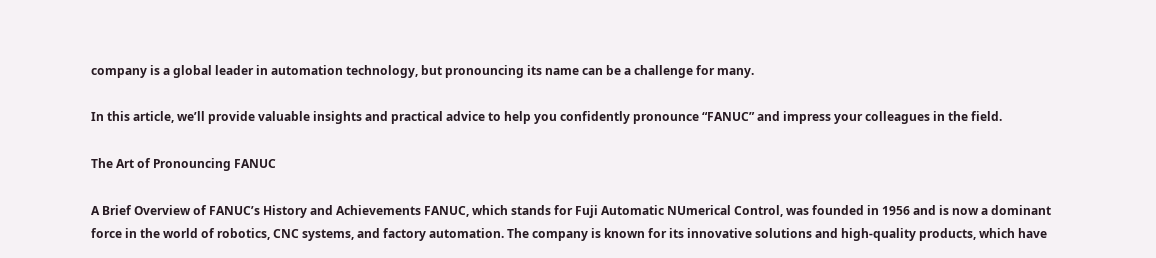company is a global leader in automation technology, but pronouncing its name can be a challenge for many.

In this article, we’ll provide valuable insights and practical advice to help you confidently pronounce “FANUC” and impress your colleagues in the field.

The Art of Pronouncing FANUC

A Brief Overview of FANUC’s History and Achievements FANUC, which stands for Fuji Automatic NUmerical Control, was founded in 1956 and is now a dominant force in the world of robotics, CNC systems, and factory automation. The company is known for its innovative solutions and high-quality products, which have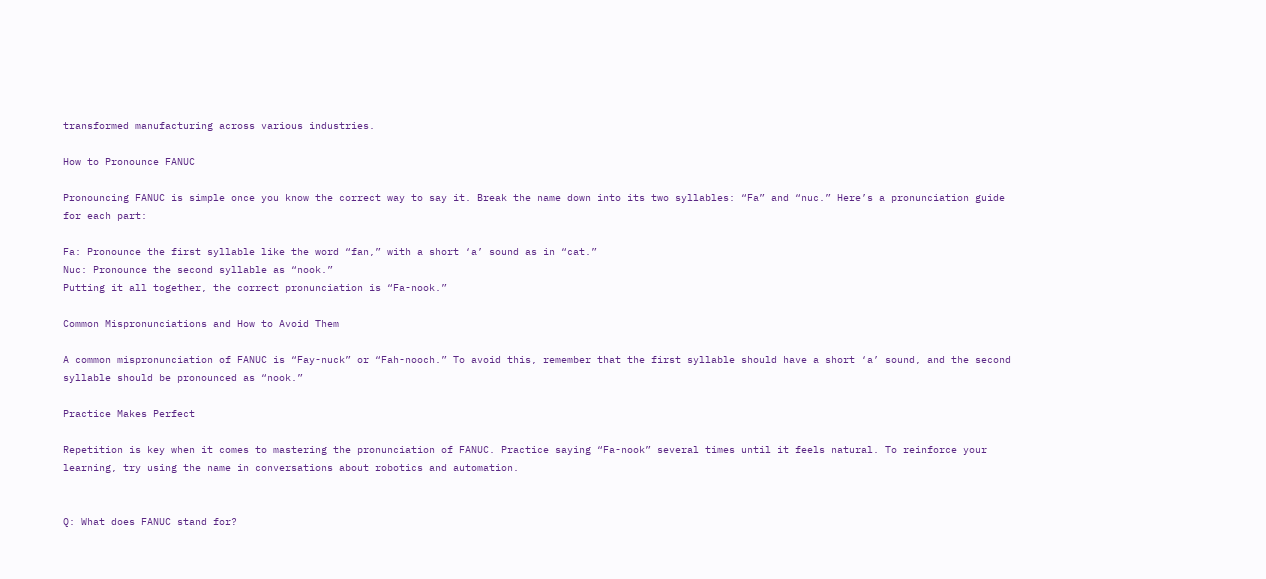transformed manufacturing across various industries.

How to Pronounce FANUC

Pronouncing FANUC is simple once you know the correct way to say it. Break the name down into its two syllables: “Fa” and “nuc.” Here’s a pronunciation guide for each part:

Fa: Pronounce the first syllable like the word “fan,” with a short ‘a’ sound as in “cat.”
Nuc: Pronounce the second syllable as “nook.”
Putting it all together, the correct pronunciation is “Fa-nook.”

Common Mispronunciations and How to Avoid Them

A common mispronunciation of FANUC is “Fay-nuck” or “Fah-nooch.” To avoid this, remember that the first syllable should have a short ‘a’ sound, and the second syllable should be pronounced as “nook.”

Practice Makes Perfect

Repetition is key when it comes to mastering the pronunciation of FANUC. Practice saying “Fa-nook” several times until it feels natural. To reinforce your learning, try using the name in conversations about robotics and automation.


Q: What does FANUC stand for?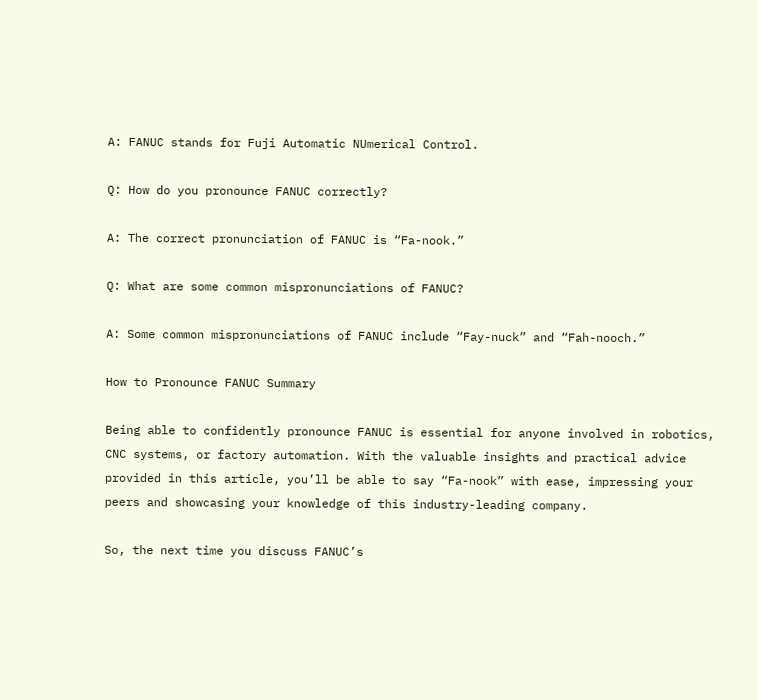A: FANUC stands for Fuji Automatic NUmerical Control.

Q: How do you pronounce FANUC correctly?

A: The correct pronunciation of FANUC is “Fa-nook.”

Q: What are some common mispronunciations of FANUC?

A: Some common mispronunciations of FANUC include “Fay-nuck” and “Fah-nooch.”

How to Pronounce FANUC Summary

Being able to confidently pronounce FANUC is essential for anyone involved in robotics, CNC systems, or factory automation. With the valuable insights and practical advice provided in this article, you’ll be able to say “Fa-nook” with ease, impressing your peers and showcasing your knowledge of this industry-leading company.

So, the next time you discuss FANUC’s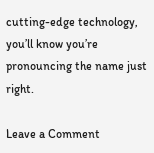cutting-edge technology, you’ll know you’re pronouncing the name just right.

Leave a Comment